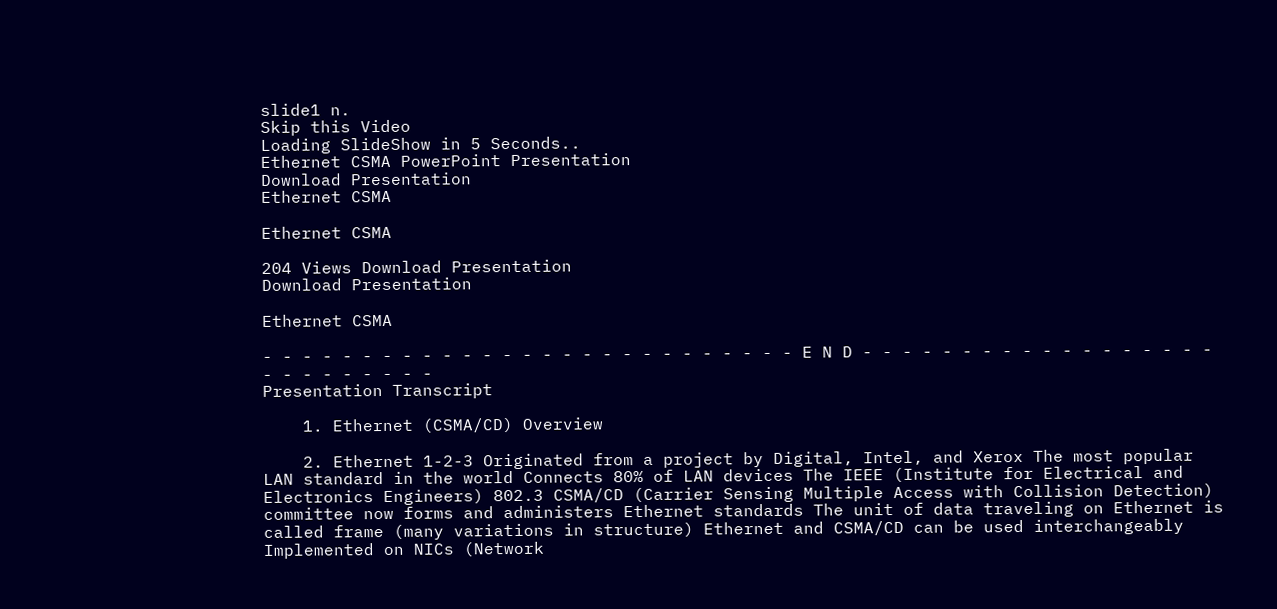slide1 n.
Skip this Video
Loading SlideShow in 5 Seconds..
Ethernet CSMA PowerPoint Presentation
Download Presentation
Ethernet CSMA

Ethernet CSMA

204 Views Download Presentation
Download Presentation

Ethernet CSMA

- - - - - - - - - - - - - - - - - - - - - - - - - - - E N D - - - - - - - - - - - - - - - - - - - - - - - - - - -
Presentation Transcript

    1. Ethernet (CSMA/CD) Overview

    2. Ethernet 1-2-3 Originated from a project by Digital, Intel, and Xerox The most popular LAN standard in the world Connects 80% of LAN devices The IEEE (Institute for Electrical and Electronics Engineers) 802.3 CSMA/CD (Carrier Sensing Multiple Access with Collision Detection) committee now forms and administers Ethernet standards The unit of data traveling on Ethernet is called frame (many variations in structure) Ethernet and CSMA/CD can be used interchangeably Implemented on NICs (Network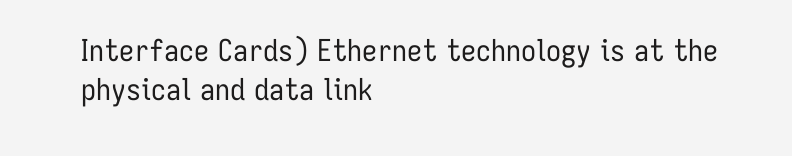Interface Cards) Ethernet technology is at the physical and data link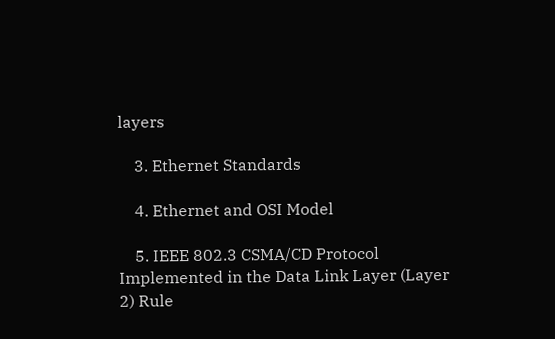layers

    3. Ethernet Standards

    4. Ethernet and OSI Model

    5. IEEE 802.3 CSMA/CD Protocol Implemented in the Data Link Layer (Layer 2) Rule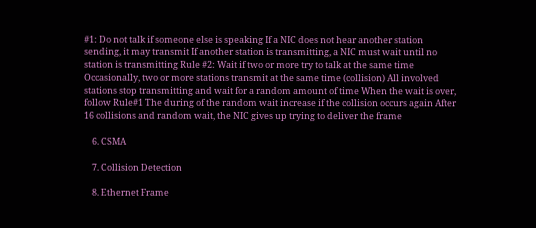#1: Do not talk if someone else is speaking If a NIC does not hear another station sending, it may transmit If another station is transmitting, a NIC must wait until no station is transmitting Rule #2: Wait if two or more try to talk at the same time Occasionally, two or more stations transmit at the same time (collision) All involved stations stop transmitting and wait for a random amount of time When the wait is over, follow Rule#1 The during of the random wait increase if the collision occurs again After 16 collisions and random wait, the NIC gives up trying to deliver the frame

    6. CSMA

    7. Collision Detection

    8. Ethernet Frame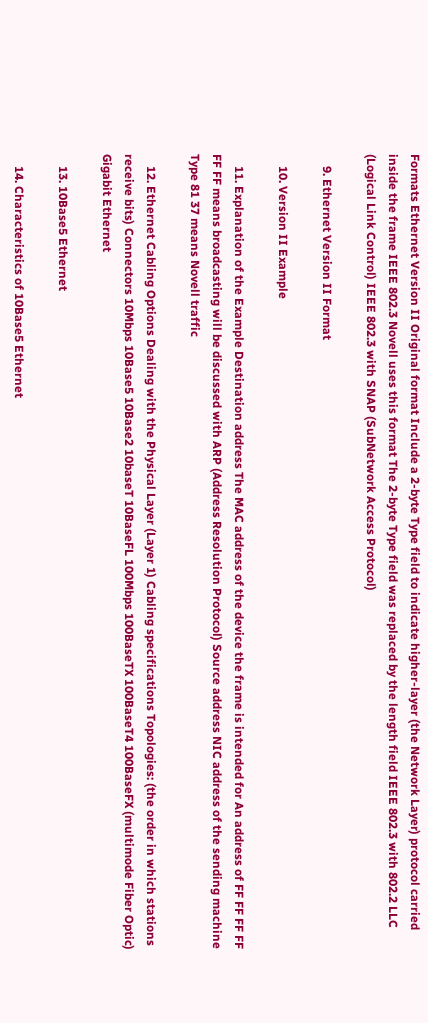Formats Ethernet Version II Original format Include a 2-byte Type field to indicate higher-layer (the Network Layer) protocol carried inside the frame IEEE 802.3 Novell uses this format The 2-byte Type field was replaced by the length field IEEE 802.3 with 802.2 LLC (Logical Link Control) IEEE 802.3 with SNAP (SubNetwork Access Protocol)

    9. Ethernet Version II Format

    10. Version II Example

    11. Explanation of the Example Destination address The MAC address of the device the frame is intended for An address of FF FF FF FF FF FF means broadcasting will be discussed with ARP (Address Resolution Protocol) Source address NIC address of the sending machine Type 81 37 means Novell traffic

    12. Ethernet Cabling Options Dealing with the Physical Layer (Layer 1) Cabling specifications Topologies: (the order in which stations receive bits) Connectors 10Mbps 10Base5 10Base2 10baseT 10BaseFL 100Mbps 100BaseTX 100BaseT4 100BaseFX (multimode Fiber Optic) Gigabit Ethernet

    13. 10Base5 Ethernet

    14. Characteristics of 10Base5 Ethernet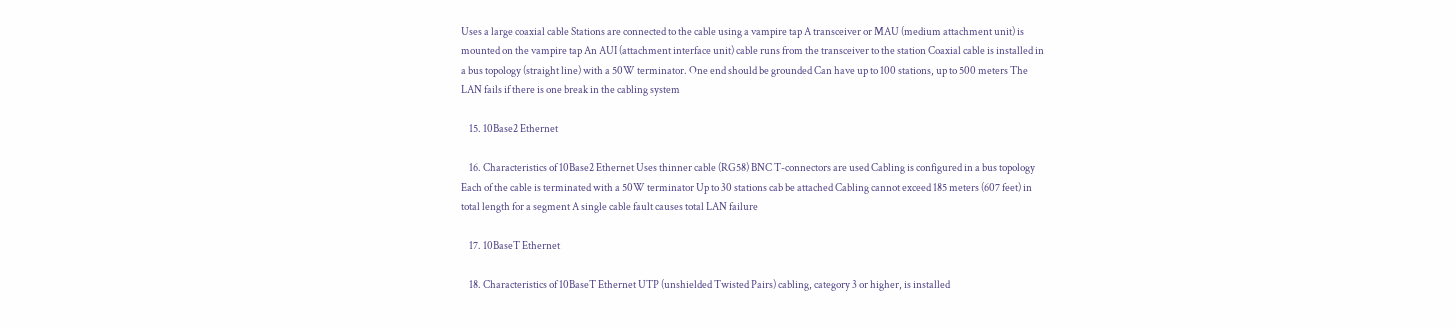Uses a large coaxial cable Stations are connected to the cable using a vampire tap A transceiver or MAU (medium attachment unit) is mounted on the vampire tap An AUI (attachment interface unit) cable runs from the transceiver to the station Coaxial cable is installed in a bus topology (straight line) with a 50W terminator. One end should be grounded Can have up to 100 stations, up to 500 meters The LAN fails if there is one break in the cabling system

    15. 10Base2 Ethernet

    16. Characteristics of 10Base2 Ethernet Uses thinner cable (RG58) BNC T-connectors are used Cabling is configured in a bus topology Each of the cable is terminated with a 50W terminator Up to 30 stations cab be attached Cabling cannot exceed 185 meters (607 feet) in total length for a segment A single cable fault causes total LAN failure

    17. 10BaseT Ethernet

    18. Characteristics of 10BaseT Ethernet UTP (unshielded Twisted Pairs) cabling, category 3 or higher, is installed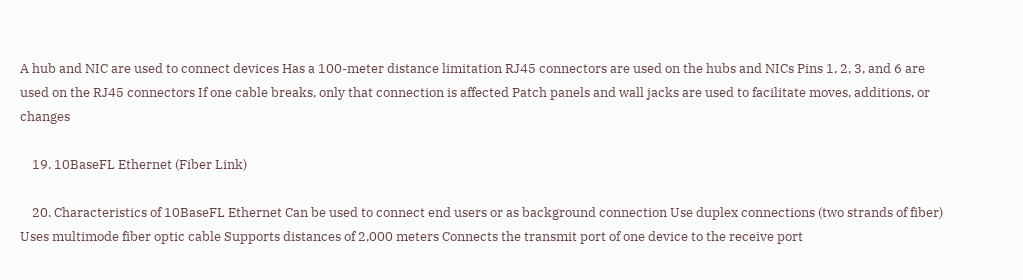A hub and NIC are used to connect devices Has a 100-meter distance limitation RJ45 connectors are used on the hubs and NICs Pins 1, 2, 3, and 6 are used on the RJ45 connectors If one cable breaks, only that connection is affected Patch panels and wall jacks are used to facilitate moves, additions, or changes

    19. 10BaseFL Ethernet (Fiber Link)

    20. Characteristics of 10BaseFL Ethernet Can be used to connect end users or as background connection Use duplex connections (two strands of fiber) Uses multimode fiber optic cable Supports distances of 2,000 meters Connects the transmit port of one device to the receive port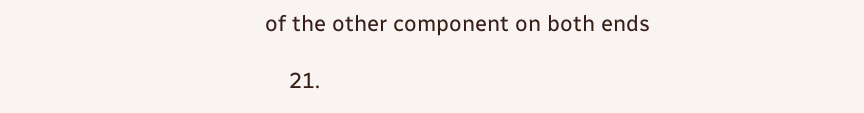of the other component on both ends

    21.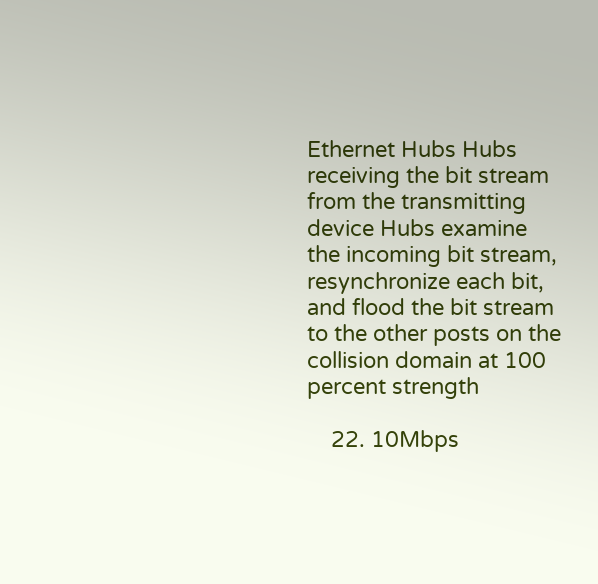Ethernet Hubs Hubs receiving the bit stream from the transmitting device Hubs examine the incoming bit stream, resynchronize each bit, and flood the bit stream to the other posts on the collision domain at 100 percent strength

    22. 10Mbps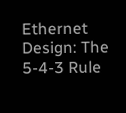Ethernet Design: The 5-4-3 Rule